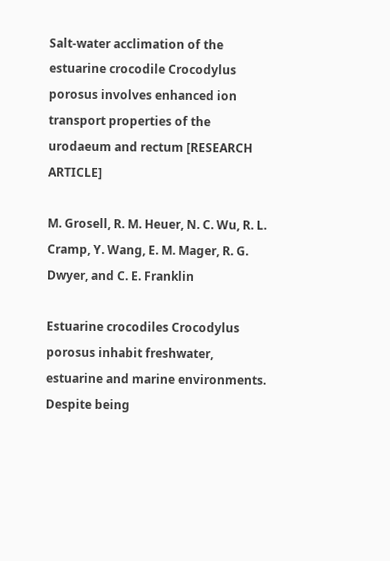Salt-water acclimation of the estuarine crocodile Crocodylus porosus involves enhanced ion transport properties of the urodaeum and rectum [RESEARCH ARTICLE]

M. Grosell, R. M. Heuer, N. C. Wu, R. L. Cramp, Y. Wang, E. M. Mager, R. G. Dwyer, and C. E. Franklin

Estuarine crocodiles Crocodylus porosus inhabit freshwater, estuarine and marine environments. Despite being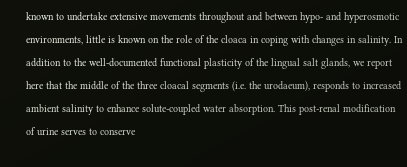known to undertake extensive movements throughout and between hypo- and hyperosmotic environments, little is known on the role of the cloaca in coping with changes in salinity. In addition to the well-documented functional plasticity of the lingual salt glands, we report here that the middle of the three cloacal segments (i.e. the urodaeum), responds to increased ambient salinity to enhance solute-coupled water absorption. This post-renal modification of urine serves to conserve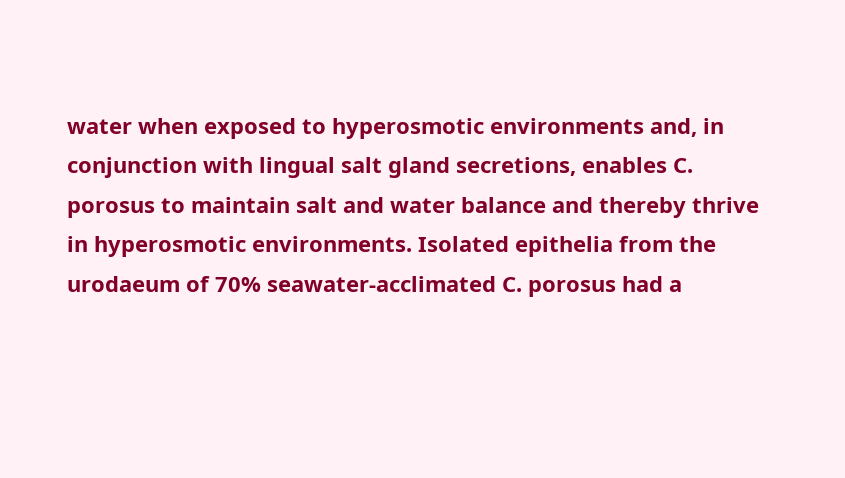water when exposed to hyperosmotic environments and, in conjunction with lingual salt gland secretions, enables C. porosus to maintain salt and water balance and thereby thrive in hyperosmotic environments. Isolated epithelia from the urodaeum of 70% seawater-acclimated C. porosus had a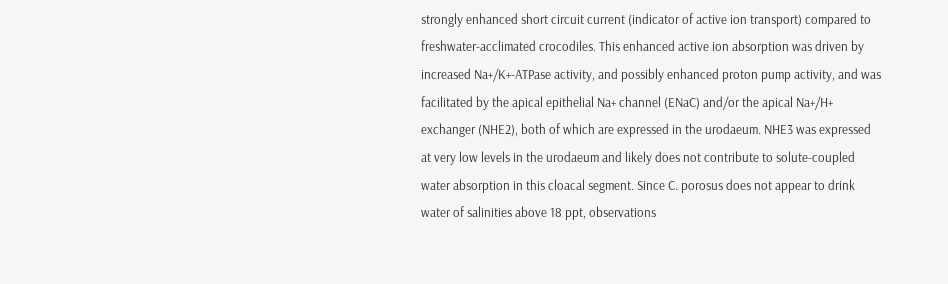strongly enhanced short circuit current (indicator of active ion transport) compared to freshwater-acclimated crocodiles. This enhanced active ion absorption was driven by increased Na+/K+-ATPase activity, and possibly enhanced proton pump activity, and was facilitated by the apical epithelial Na+ channel (ENaC) and/or the apical Na+/H+ exchanger (NHE2), both of which are expressed in the urodaeum. NHE3 was expressed at very low levels in the urodaeum and likely does not contribute to solute-coupled water absorption in this cloacal segment. Since C. porosus does not appear to drink water of salinities above 18 ppt, observations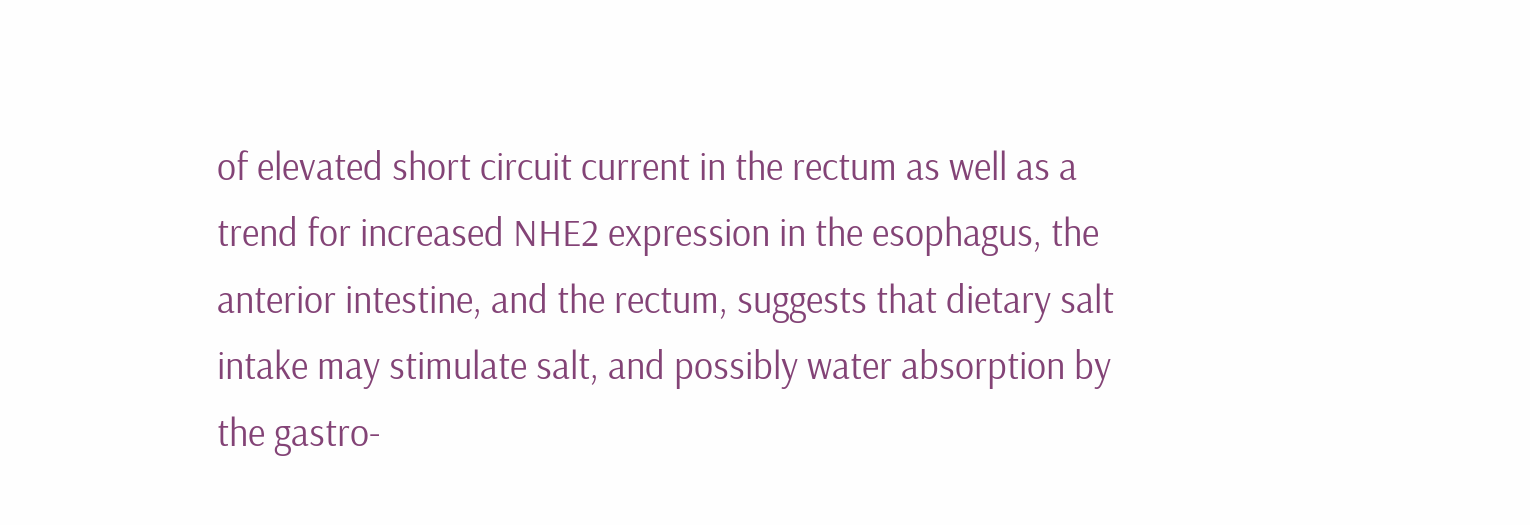of elevated short circuit current in the rectum as well as a trend for increased NHE2 expression in the esophagus, the anterior intestine, and the rectum, suggests that dietary salt intake may stimulate salt, and possibly water absorption by the gastro-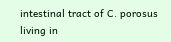intestinal tract of C. porosus living in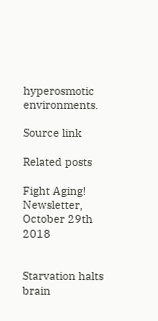hyperosmotic environments.

Source link

Related posts

Fight Aging! Newsletter, October 29th 2018


Starvation halts brain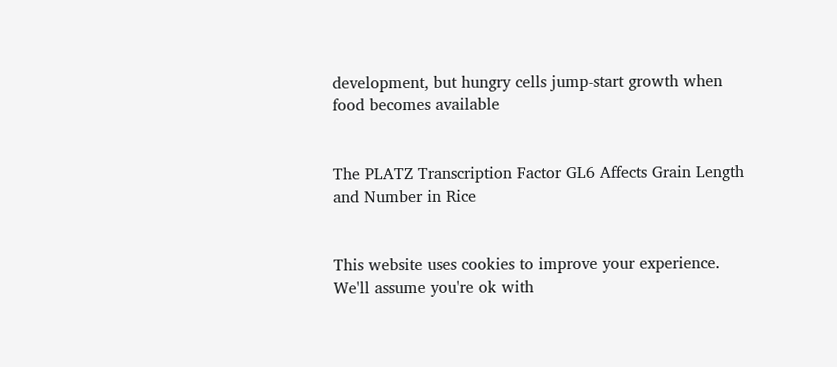development, but hungry cells jump-start growth when food becomes available


The PLATZ Transcription Factor GL6 Affects Grain Length and Number in Rice


This website uses cookies to improve your experience. We'll assume you're ok with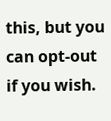this, but you can opt-out if you wish.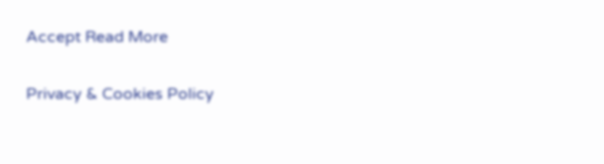Accept Read More

Privacy & Cookies Policy